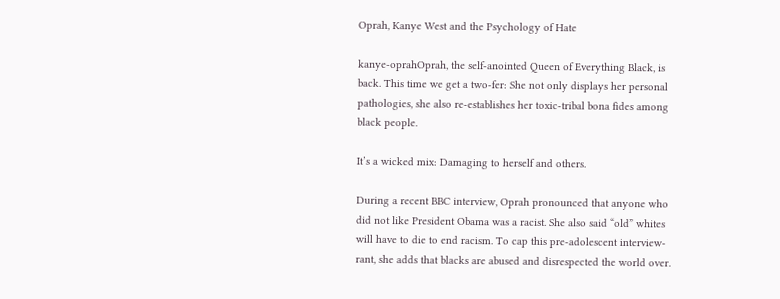Oprah, Kanye West and the Psychology of Hate

kanye-oprahOprah, the self-anointed Queen of Everything Black, is back. This time we get a two-fer: She not only displays her personal pathologies, she also re-establishes her toxic-tribal bona fides among black people.

It’s a wicked mix: Damaging to herself and others.

During a recent BBC interview, Oprah pronounced that anyone who did not like President Obama was a racist. She also said “old” whites will have to die to end racism. To cap this pre-adolescent interview-rant, she adds that blacks are abused and disrespected the world over.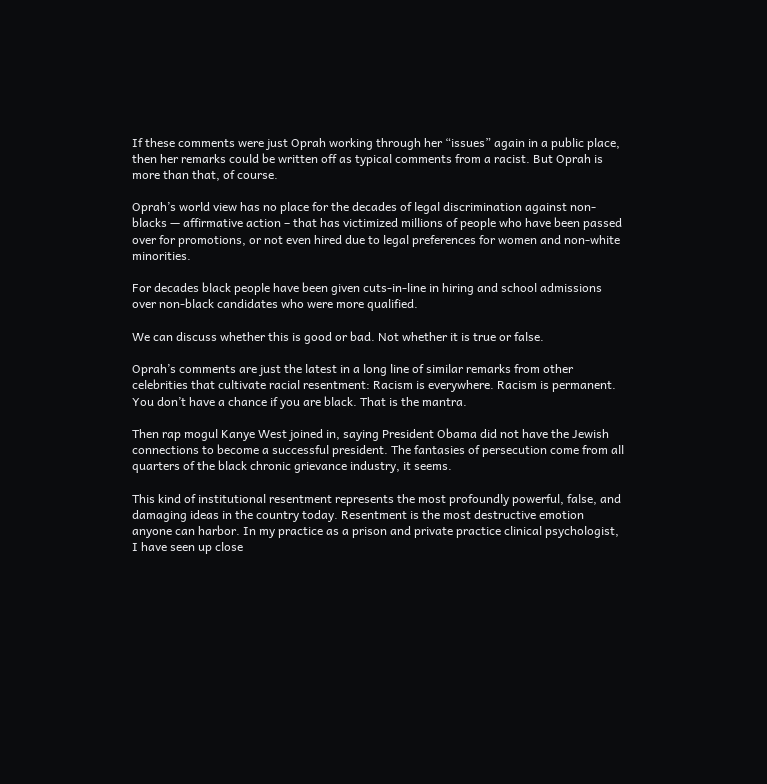If these comments were just Oprah working through her “issues” again in a public place, then her remarks could be written off as typical comments from a racist. But Oprah is more than that, of course.

Oprah’s world view has no place for the decades of legal discrimination against non-blacks — affirmative action – that has victimized millions of people who have been passed over for promotions, or not even hired due to legal preferences for women and non-white minorities.

For decades black people have been given cuts-in-line in hiring and school admissions over non-black candidates who were more qualified.

We can discuss whether this is good or bad. Not whether it is true or false.

Oprah’s comments are just the latest in a long line of similar remarks from other celebrities that cultivate racial resentment: Racism is everywhere. Racism is permanent. You don’t have a chance if you are black. That is the mantra.

Then rap mogul Kanye West joined in, saying President Obama did not have the Jewish connections to become a successful president. The fantasies of persecution come from all quarters of the black chronic grievance industry, it seems.

This kind of institutional resentment represents the most profoundly powerful, false, and damaging ideas in the country today. Resentment is the most destructive emotion anyone can harbor. In my practice as a prison and private practice clinical psychologist, I have seen up close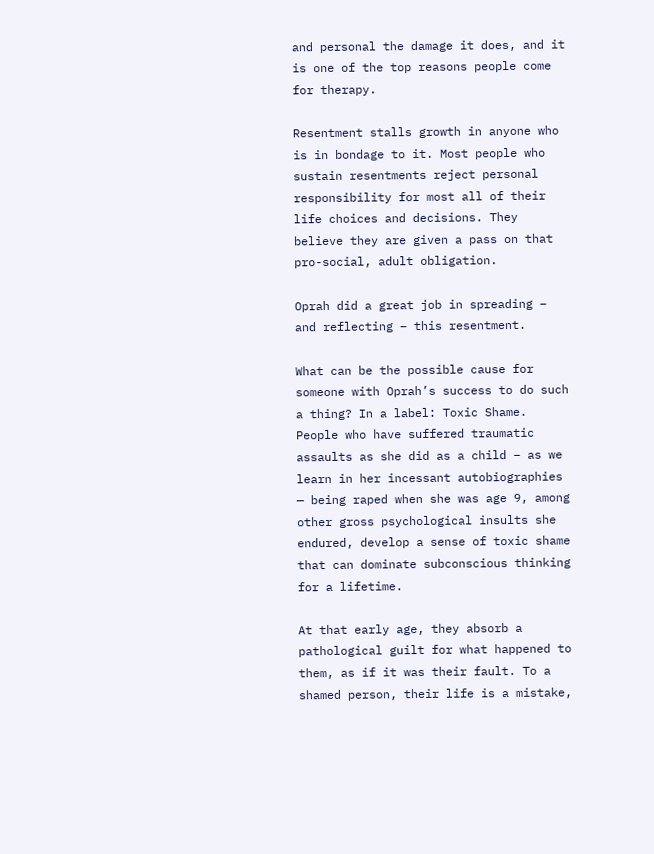and personal the damage it does, and it is one of the top reasons people come for therapy.

Resentment stalls growth in anyone who is in bondage to it. Most people who sustain resentments reject personal responsibility for most all of their life choices and decisions. They believe they are given a pass on that pro-social, adult obligation.

Oprah did a great job in spreading – and reflecting – this resentment.

What can be the possible cause for someone with Oprah’s success to do such a thing? In a label: Toxic Shame.  People who have suffered traumatic assaults as she did as a child – as we learn in her incessant autobiographies — being raped when she was age 9, among other gross psychological insults she endured, develop a sense of toxic shame that can dominate subconscious thinking for a lifetime.

At that early age, they absorb a pathological guilt for what happened to them, as if it was their fault. To a shamed person, their life is a mistake,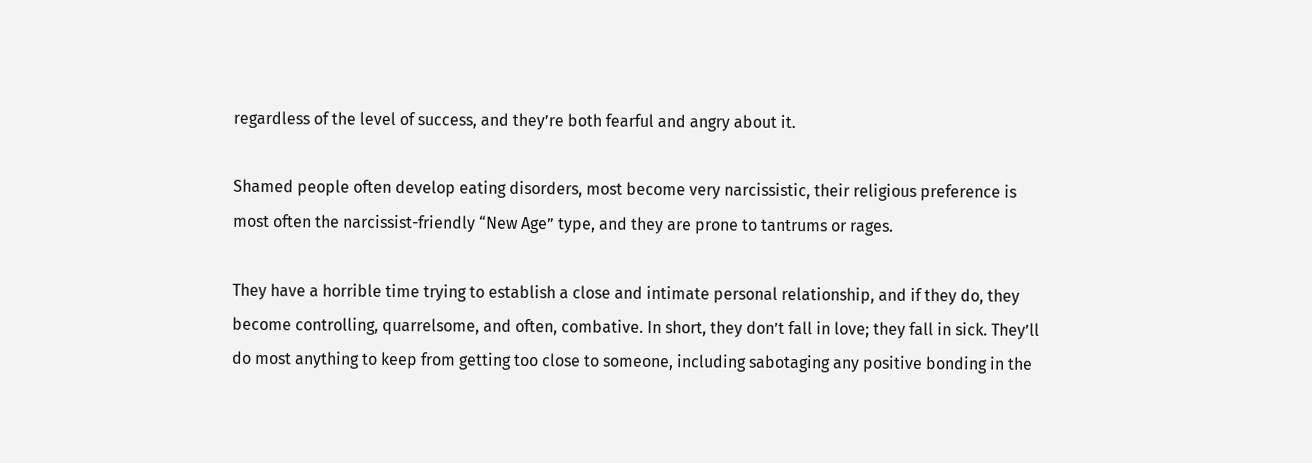regardless of the level of success, and they’re both fearful and angry about it.

Shamed people often develop eating disorders, most become very narcissistic, their religious preference is most often the narcissist-friendly “New Age” type, and they are prone to tantrums or rages.

They have a horrible time trying to establish a close and intimate personal relationship, and if they do, they become controlling, quarrelsome, and often, combative. In short, they don’t fall in love; they fall in sick. They’ll do most anything to keep from getting too close to someone, including sabotaging any positive bonding in the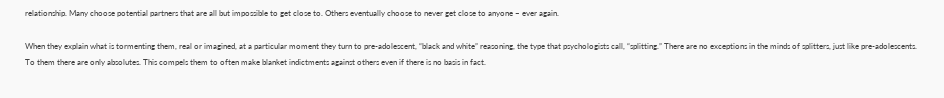relationship. Many choose potential partners that are all but impossible to get close to. Others eventually choose to never get close to anyone – ever again.

When they explain what is tormenting them, real or imagined, at a particular moment they turn to pre-adolescent, “black and white” reasoning, the type that psychologists call, “splitting.” There are no exceptions in the minds of splitters, just like pre-adolescents. To them there are only absolutes. This compels them to often make blanket indictments against others even if there is no basis in fact.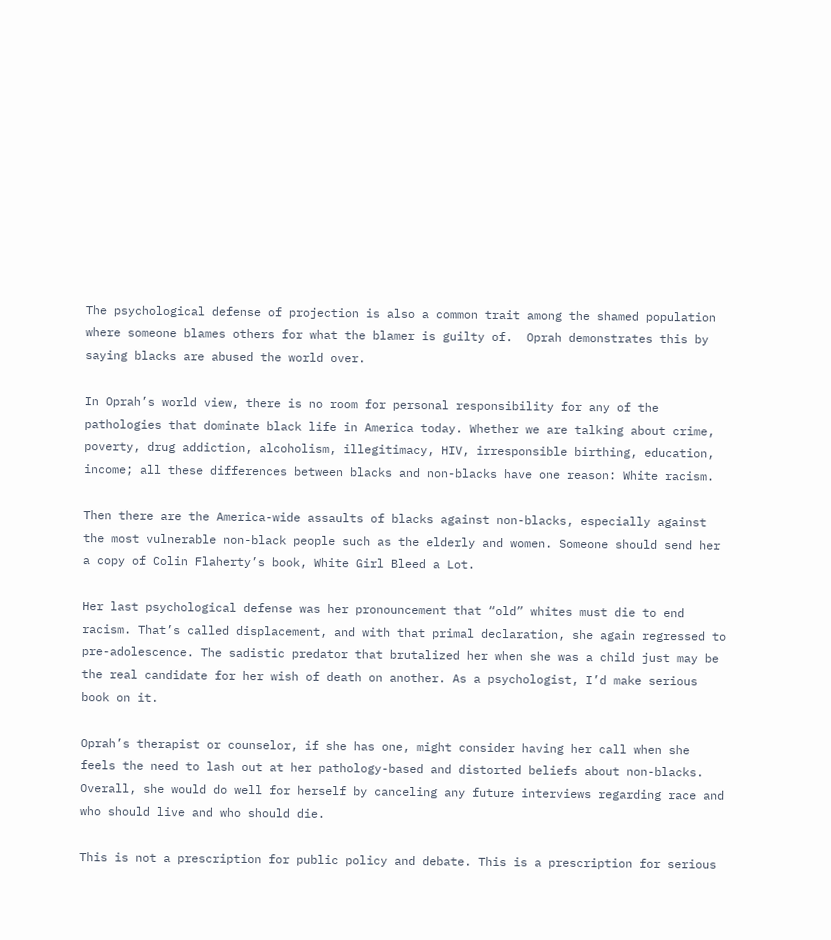The psychological defense of projection is also a common trait among the shamed population where someone blames others for what the blamer is guilty of.  Oprah demonstrates this by saying blacks are abused the world over.

In Oprah’s world view, there is no room for personal responsibility for any of the pathologies that dominate black life in America today. Whether we are talking about crime, poverty, drug addiction, alcoholism, illegitimacy, HIV, irresponsible birthing, education, income; all these differences between blacks and non-blacks have one reason: White racism.

Then there are the America-wide assaults of blacks against non-blacks, especially against the most vulnerable non-black people such as the elderly and women. Someone should send her a copy of Colin Flaherty’s book, White Girl Bleed a Lot.

Her last psychological defense was her pronouncement that “old” whites must die to end racism. That’s called displacement, and with that primal declaration, she again regressed to pre-adolescence. The sadistic predator that brutalized her when she was a child just may be the real candidate for her wish of death on another. As a psychologist, I’d make serious book on it.

Oprah’s therapist or counselor, if she has one, might consider having her call when she feels the need to lash out at her pathology-based and distorted beliefs about non-blacks. Overall, she would do well for herself by canceling any future interviews regarding race and who should live and who should die.

This is not a prescription for public policy and debate. This is a prescription for serious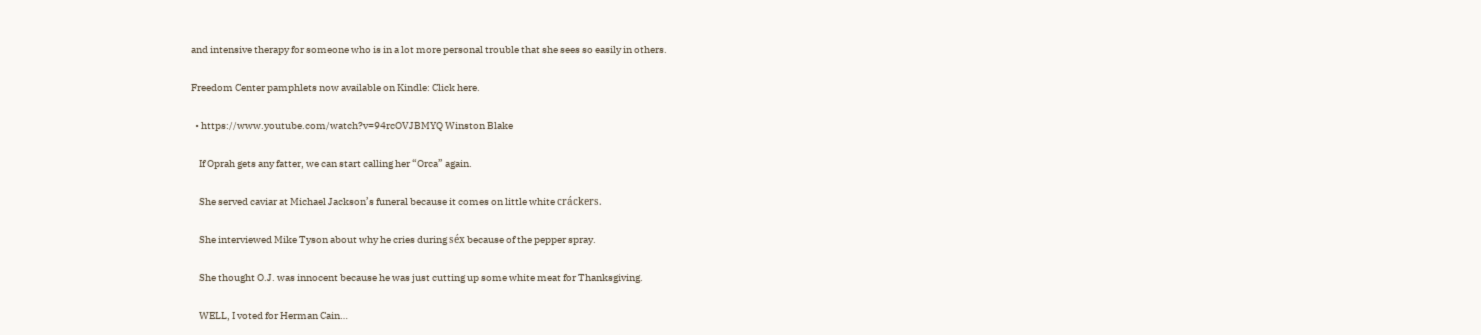and intensive therapy for someone who is in a lot more personal trouble that she sees so easily in others.

Freedom Center pamphlets now available on Kindle: Click here.

  • https://www.youtube.com/watch?v=94rcOVJBMYQ Winston Blake

    If Oprah gets any fatter, we can start calling her “Orca” again.

    She served caviar at Michael Jackson’s funeral because it comes on little white cráckers.

    She interviewed Mike Tyson about why he cries during séx because of the pepper spray.

    She thought O.J. was innocent because he was just cutting up some white meat for Thanksgiving.

    WELL, I voted for Herman Cain…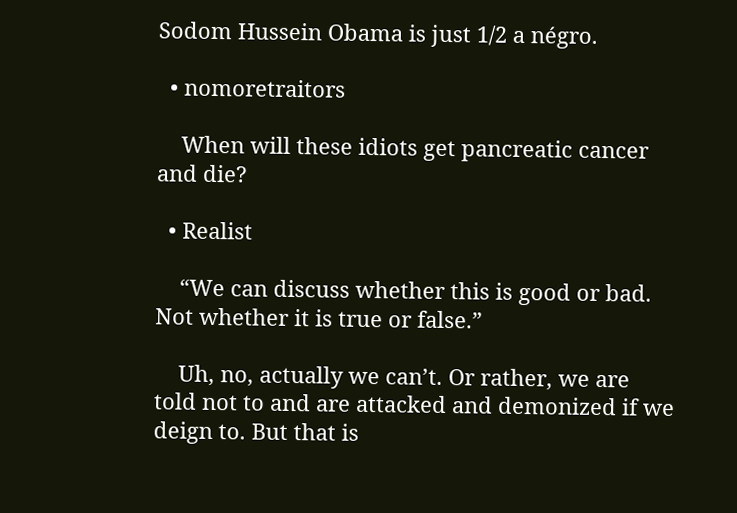Sodom Hussein Obama is just 1/2 a négro.

  • nomoretraitors

    When will these idiots get pancreatic cancer and die?

  • Realist

    “We can discuss whether this is good or bad. Not whether it is true or false.”

    Uh, no, actually we can’t. Or rather, we are told not to and are attacked and demonized if we deign to. But that is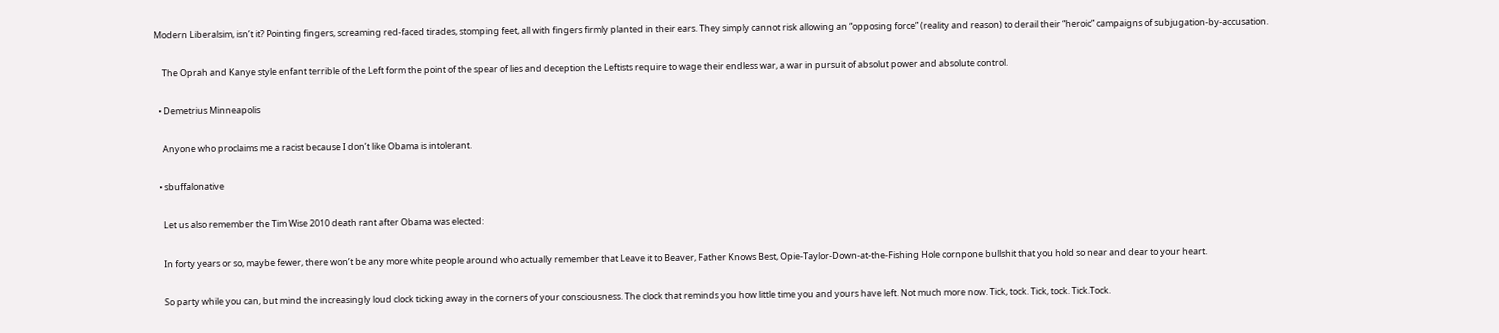Modern Liberalsim, isn’t it? Pointing fingers, screaming red-faced tirades, stomping feet, all with fingers firmly planted in their ears. They simply cannot risk allowing an “opposing force” (reality and reason) to derail their “heroic” campaigns of subjugation-by-accusation.

    The Oprah and Kanye style enfant terrible of the Left form the point of the spear of lies and deception the Leftists require to wage their endless war, a war in pursuit of absolut power and absolute control.

  • Demetrius Minneapolis

    Anyone who proclaims me a racist because I don’t like Obama is intolerant.

  • sbuffalonative

    Let us also remember the Tim Wise 2010 death rant after Obama was elected:

    In forty years or so, maybe fewer, there won’t be any more white people around who actually remember that Leave it to Beaver, Father Knows Best, Opie-Taylor-Down-at-the-Fishing Hole cornpone bullshit that you hold so near and dear to your heart.

    So party while you can, but mind the increasingly loud clock ticking away in the corners of your consciousness. The clock that reminds you how little time you and yours have left. Not much more now. Tick, tock. Tick, tock. Tick.Tock.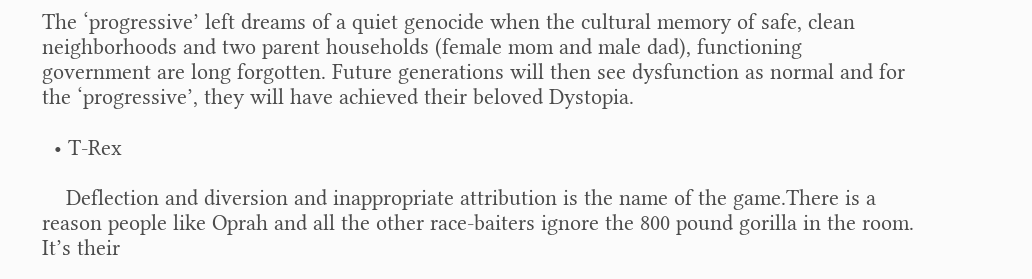The ‘progressive’ left dreams of a quiet genocide when the cultural memory of safe, clean neighborhoods and two parent households (female mom and male dad), functioning government are long forgotten. Future generations will then see dysfunction as normal and for the ‘progressive’, they will have achieved their beloved Dystopia.

  • T-Rex

    Deflection and diversion and inappropriate attribution is the name of the game.There is a reason people like Oprah and all the other race-baiters ignore the 800 pound gorilla in the room. It’s their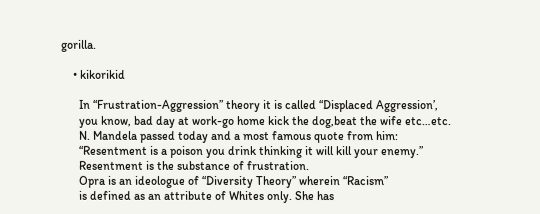gorilla.

    • kikorikid

      In “Frustration-Aggression” theory it is called “Displaced Aggression’,
      you know, bad day at work-go home kick the dog,beat the wife etc…etc.
      N. Mandela passed today and a most famous quote from him:
      “Resentment is a poison you drink thinking it will kill your enemy.”
      Resentment is the substance of frustration.
      Opra is an ideologue of “Diversity Theory” wherein “Racism”
      is defined as an attribute of Whites only. She has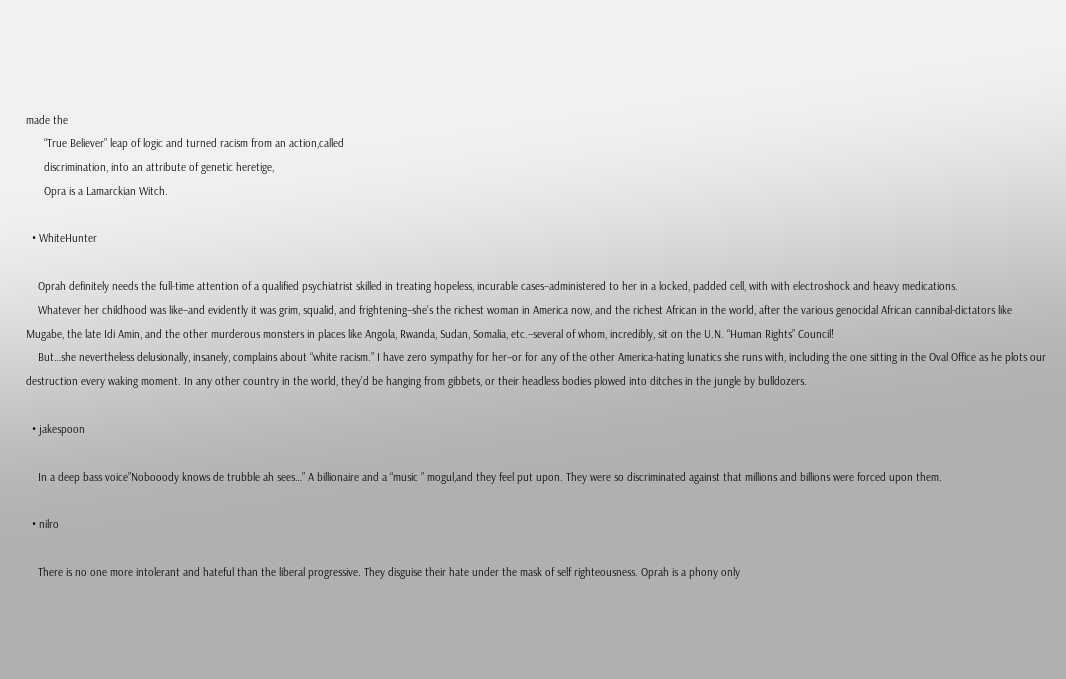made the
      “True Believer” leap of logic and turned racism from an action,called
      discrimination, into an attribute of genetic heretige,
      Opra is a Lamarckian Witch.

  • WhiteHunter

    Oprah definitely needs the full-time attention of a qualified psychiatrist skilled in treating hopeless, incurable cases–administered to her in a locked, padded cell, with with electroshock and heavy medications.
    Whatever her childhood was like–and evidently it was grim, squalid, and frightening–she’s the richest woman in America now, and the richest African in the world, after the various genocidal African cannibal-dictators like Mugabe, the late Idi Amin, and the other murderous monsters in places like Angola, Rwanda, Sudan, Somalia, etc.–several of whom, incredibly, sit on the U.N. “Human Rights” Council!
    But…she nevertheless delusionally, insanely, complains about “white racism.” I have zero sympathy for her–or for any of the other America-hating lunatics she runs with, including the one sitting in the Oval Office as he plots our destruction every waking moment. In any other country in the world, they’d be hanging from gibbets, or their headless bodies plowed into ditches in the jungle by bulldozers.

  • jakespoon

    In a deep bass voice”Nobooody knows de trubble ah sees…” A billionaire and a “music ” mogul,and they feel put upon. They were so discriminated against that millions and billions were forced upon them.

  • nilro

    There is no one more intolerant and hateful than the liberal progressive. They disguise their hate under the mask of self righteousness. Oprah is a phony only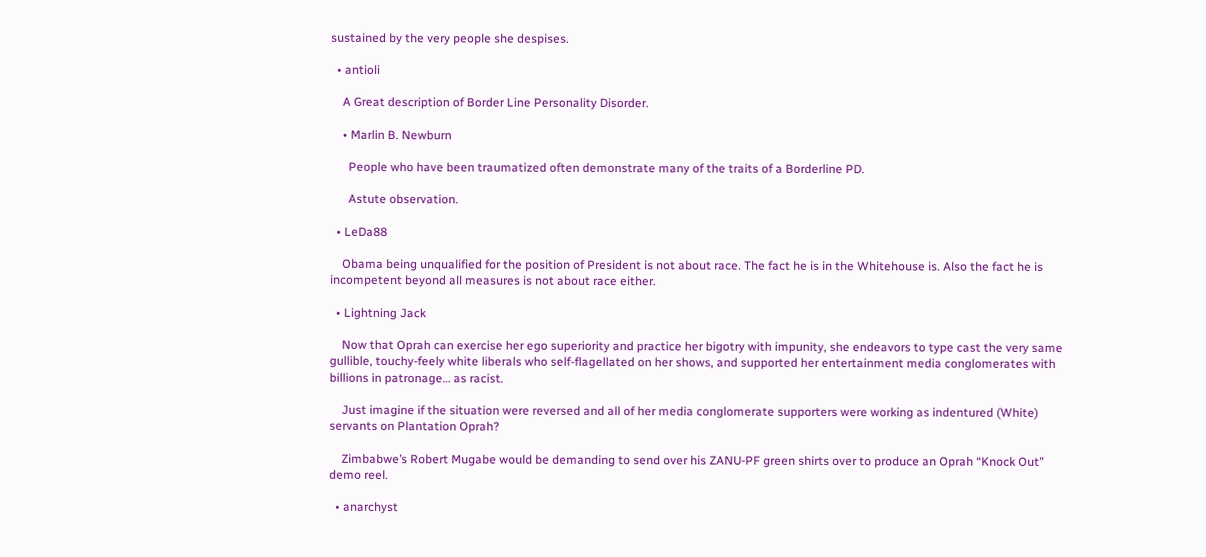sustained by the very people she despises.

  • antioli

    A Great description of Border Line Personality Disorder.

    • Marlin B. Newburn

      People who have been traumatized often demonstrate many of the traits of a Borderline PD.

      Astute observation.

  • LeDa88

    Obama being unqualified for the position of President is not about race. The fact he is in the Whitehouse is. Also the fact he is incompetent beyond all measures is not about race either.

  • Lightning Jack

    Now that Oprah can exercise her ego superiority and practice her bigotry with impunity, she endeavors to type cast the very same gullible, touchy-feely white liberals who self-flagellated on her shows, and supported her entertainment media conglomerates with billions in patronage… as racist.

    Just imagine if the situation were reversed and all of her media conglomerate supporters were working as indentured (White) servants on Plantation Oprah?

    Zimbabwe’s Robert Mugabe would be demanding to send over his ZANU-PF green shirts over to produce an Oprah “Knock Out” demo reel.

  • anarchyst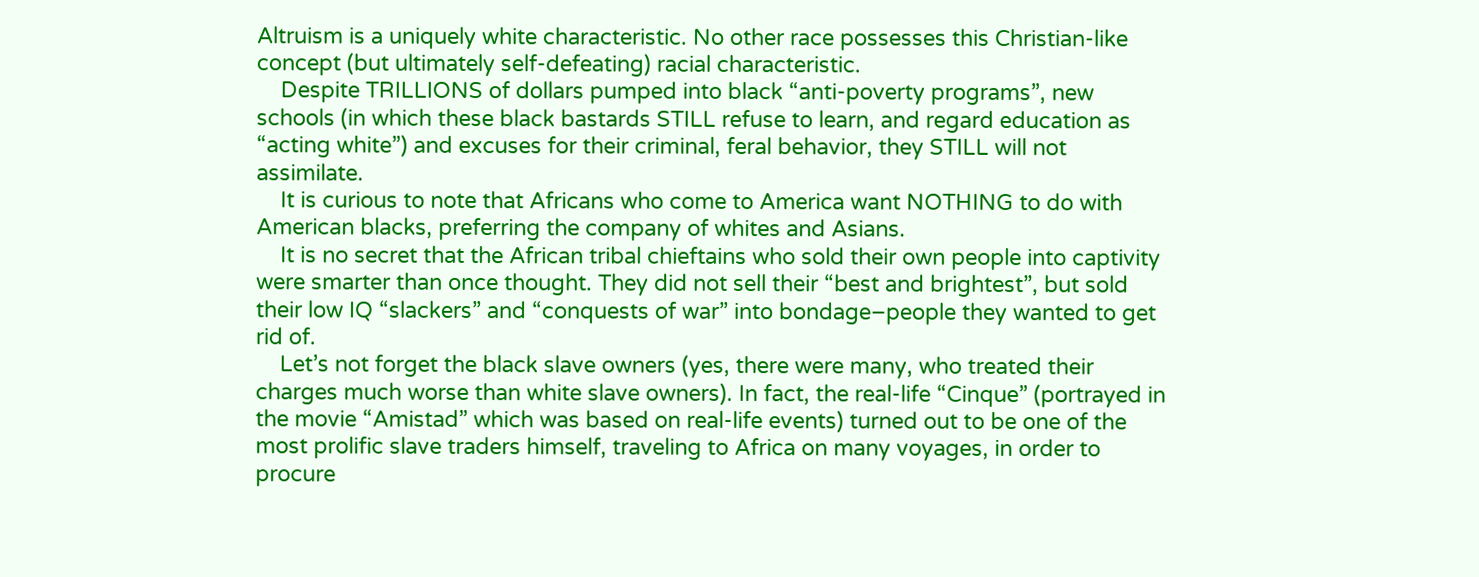Altruism is a uniquely white characteristic. No other race possesses this Christian-like concept (but ultimately self-defeating) racial characteristic.
    Despite TRILLIONS of dollars pumped into black “anti-poverty programs”, new schools (in which these black bastards STILL refuse to learn, and regard education as “acting white”) and excuses for their criminal, feral behavior, they STILL will not assimilate.
    It is curious to note that Africans who come to America want NOTHING to do with American blacks, preferring the company of whites and Asians.
    It is no secret that the African tribal chieftains who sold their own people into captivity were smarter than once thought. They did not sell their “best and brightest”, but sold their low IQ “slackers” and “conquests of war” into bondage–people they wanted to get rid of.
    Let’s not forget the black slave owners (yes, there were many, who treated their charges much worse than white slave owners). In fact, the real-life “Cinque” (portrayed in the movie “Amistad” which was based on real-life events) turned out to be one of the most prolific slave traders himself, traveling to Africa on many voyages, in order to procure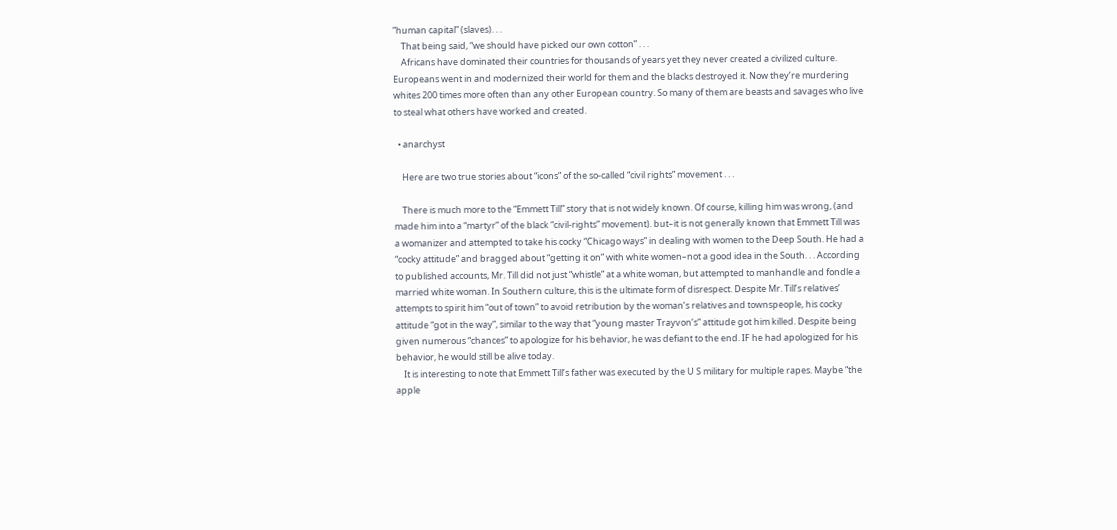“human capital” (slaves). . .
    That being said, “we should have picked our own cotton” . . .
    Africans have dominated their countries for thousands of years yet they never created a civilized culture. Europeans went in and modernized their world for them and the blacks destroyed it. Now they’re murdering whites 200 times more often than any other European country. So many of them are beasts and savages who live to steal what others have worked and created.

  • anarchyst

    Here are two true stories about “icons” of the so-called “civil rights” movement . . .

    There is much more to the “Emmett Till” story that is not widely known. Of course, killing him was wrong, (and made him into a “martyr” of the black “civil-rights” movement). but–it is not generally known that Emmett Till was a womanizer and attempted to take his cocky “Chicago ways” in dealing with women to the Deep South. He had a “cocky attitude” and bragged about “getting it on” with white women–not a good idea in the South. . . According to published accounts, Mr. Till did not just “whistle” at a white woman, but attempted to manhandle and fondle a married white woman. In Southern culture, this is the ultimate form of disrespect. Despite Mr. Till’s relatives’ attempts to spirit him “out of town” to avoid retribution by the woman’s relatives and townspeople, his cocky attitude “got in the way”, similar to the way that “young master Trayvon’s” attitude got him killed. Despite being given numerous “chances” to apologize for his behavior, he was defiant to the end. IF he had apologized for his behavior, he would still be alive today.
    It is interesting to note that Emmett Till’s father was executed by the U S military for multiple rapes. Maybe “the apple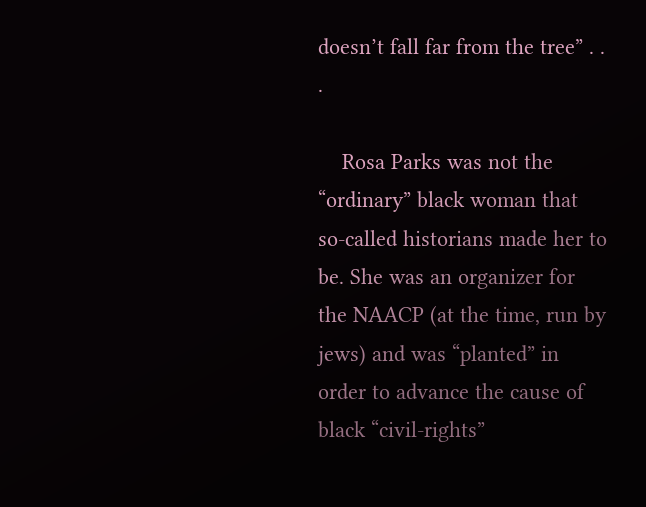doesn’t fall far from the tree” . . .

    Rosa Parks was not the “ordinary” black woman that so-called historians made her to be. She was an organizer for the NAACP (at the time, run by jews) and was “planted” in order to advance the cause of black “civil-rights”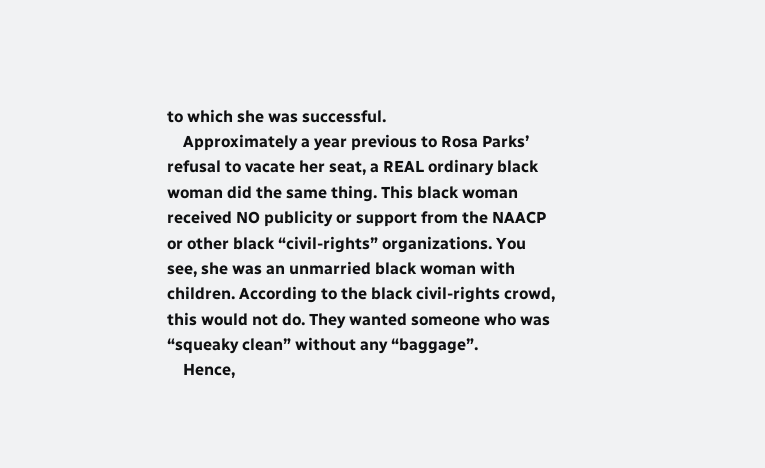to which she was successful.
    Approximately a year previous to Rosa Parks’ refusal to vacate her seat, a REAL ordinary black woman did the same thing. This black woman received NO publicity or support from the NAACP or other black “civil-rights” organizations. You see, she was an unmarried black woman with children. According to the black civil-rights crowd, this would not do. They wanted someone who was “squeaky clean” without any “baggage”.
    Hence,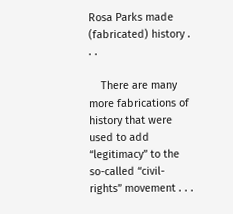Rosa Parks made (fabricated) history . . .

    There are many more fabrications of history that were used to add “legitimacy” to the so-called “civil-rights” movement . . .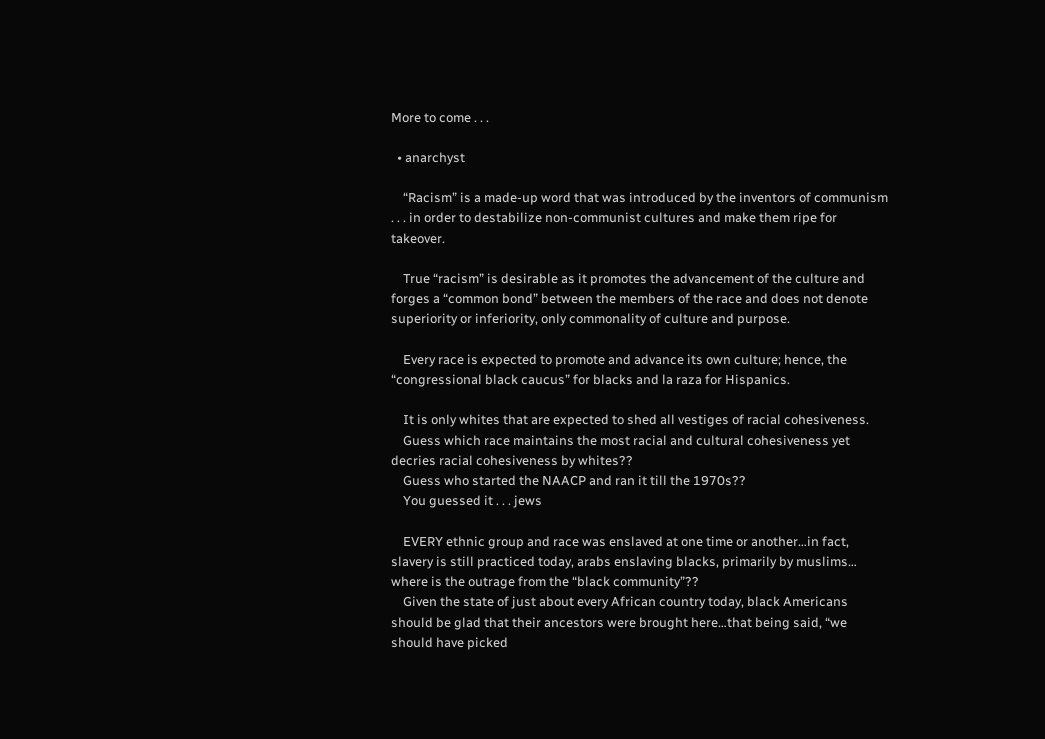More to come . . .

  • anarchyst

    “Racism” is a made-up word that was introduced by the inventors of communism . . . in order to destabilize non-communist cultures and make them ripe for takeover.

    True “racism” is desirable as it promotes the advancement of the culture and forges a “common bond” between the members of the race and does not denote superiority or inferiority, only commonality of culture and purpose.

    Every race is expected to promote and advance its own culture; hence, the “congressional black caucus” for blacks and la raza for Hispanics.

    It is only whites that are expected to shed all vestiges of racial cohesiveness.
    Guess which race maintains the most racial and cultural cohesiveness yet decries racial cohesiveness by whites??
    Guess who started the NAACP and ran it till the 1970s??
    You guessed it . . . jews

    EVERY ethnic group and race was enslaved at one time or another…in fact, slavery is still practiced today, arabs enslaving blacks, primarily by muslims… where is the outrage from the “black community”??
    Given the state of just about every African country today, black Americans should be glad that their ancestors were brought here…that being said, “we should have picked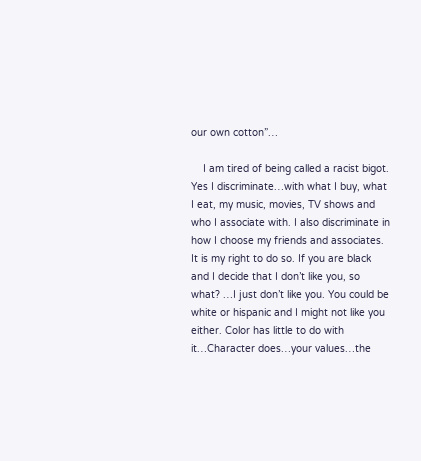our own cotton”…

    I am tired of being called a racist bigot. Yes I discriminate…with what I buy, what I eat, my music, movies, TV shows and who I associate with. I also discriminate in how I choose my friends and associates. It is my right to do so. If you are black and I decide that I don’t like you, so what? …I just don’t like you. You could be white or hispanic and I might not like you either. Color has little to do with it…Character does…your values…the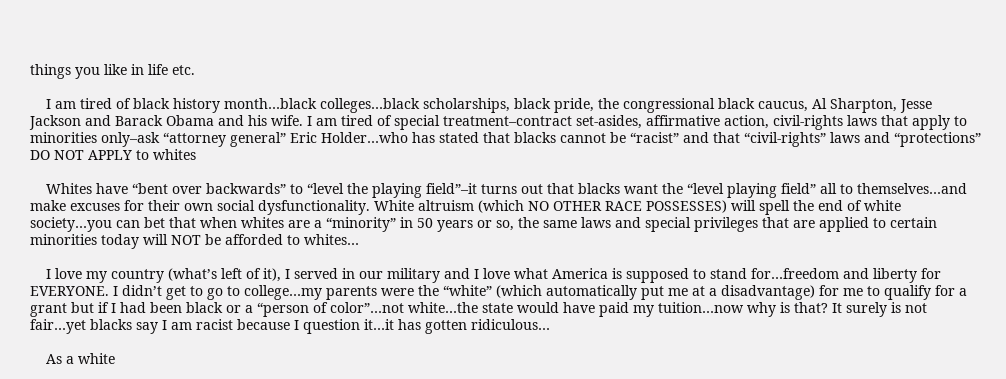things you like in life etc.

    I am tired of black history month…black colleges…black scholarships, black pride, the congressional black caucus, Al Sharpton, Jesse Jackson and Barack Obama and his wife. I am tired of special treatment–contract set-asides, affirmative action, civil-rights laws that apply to minorities only–ask “attorney general” Eric Holder…who has stated that blacks cannot be “racist” and that “civil-rights” laws and “protections” DO NOT APPLY to whites

    Whites have “bent over backwards” to “level the playing field”–it turns out that blacks want the “level playing field” all to themselves…and make excuses for their own social dysfunctionality. White altruism (which NO OTHER RACE POSSESSES) will spell the end of white society…you can bet that when whites are a “minority” in 50 years or so, the same laws and special privileges that are applied to certain minorities today will NOT be afforded to whites…

    I love my country (what’s left of it), I served in our military and I love what America is supposed to stand for…freedom and liberty for EVERYONE. I didn’t get to go to college…my parents were the “white” (which automatically put me at a disadvantage) for me to qualify for a grant but if I had been black or a “person of color”…not white…the state would have paid my tuition…now why is that? It surely is not fair…yet blacks say I am racist because I question it…it has gotten ridiculous…

    As a white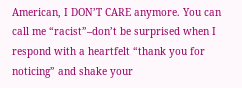American, I DON’T CARE anymore. You can call me “racist”–don’t be surprised when I respond with a heartfelt “thank you for noticing” and shake your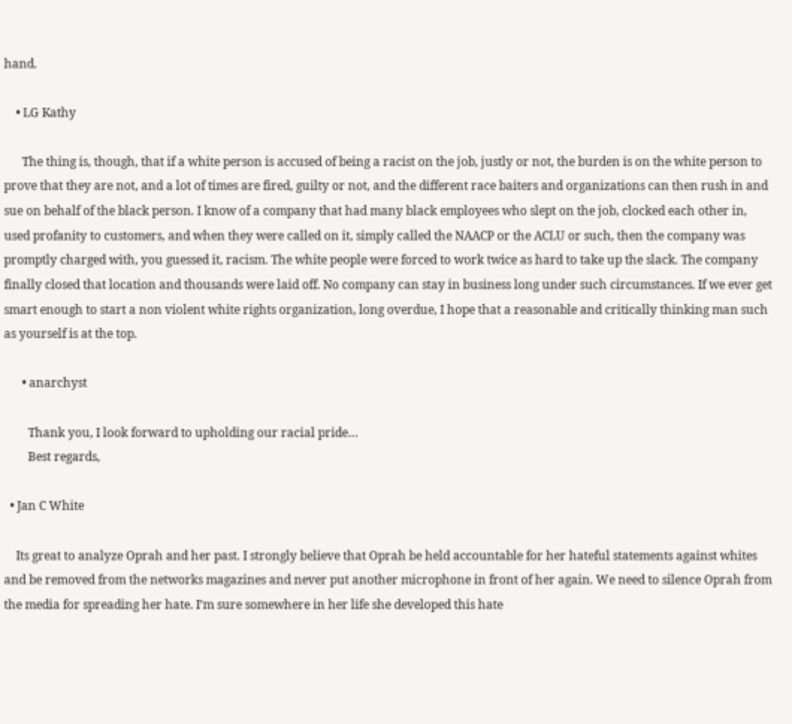hand.

    • LG Kathy

      The thing is, though, that if a white person is accused of being a racist on the job, justly or not, the burden is on the white person to prove that they are not, and a lot of times are fired, guilty or not, and the different race baiters and organizations can then rush in and sue on behalf of the black person. I know of a company that had many black employees who slept on the job, clocked each other in, used profanity to customers, and when they were called on it, simply called the NAACP or the ACLU or such, then the company was promptly charged with, you guessed it, racism. The white people were forced to work twice as hard to take up the slack. The company finally closed that location and thousands were laid off. No company can stay in business long under such circumstances. If we ever get smart enough to start a non violent white rights organization, long overdue, I hope that a reasonable and critically thinking man such as yourself is at the top.

      • anarchyst

        Thank you, I look forward to upholding our racial pride…
        Best regards,

  • Jan C White

    Its great to analyze Oprah and her past. I strongly believe that Oprah be held accountable for her hateful statements against whites and be removed from the networks magazines and never put another microphone in front of her again. We need to silence Oprah from the media for spreading her hate. I’m sure somewhere in her life she developed this hate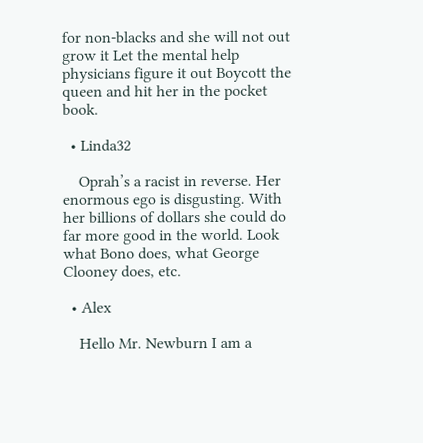for non-blacks and she will not out grow it Let the mental help physicians figure it out Boycott the queen and hit her in the pocket book.

  • Linda32

    Oprah’s a racist in reverse. Her enormous ego is disgusting. With her billions of dollars she could do far more good in the world. Look what Bono does, what George Clooney does, etc.

  • Alex

    Hello Mr. Newburn I am a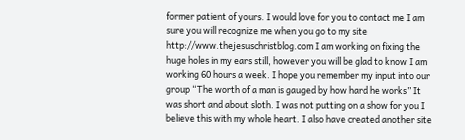former patient of yours. I would love for you to contact me I am sure you will recognize me when you go to my site http://www.thejesuschristblog.com I am working on fixing the huge holes in my ears still, however you will be glad to know I am working 60 hours a week. I hope you remember my input into our group “The worth of a man is gauged by how hard he works” It was short and about sloth. I was not putting on a show for you I believe this with my whole heart. I also have created another site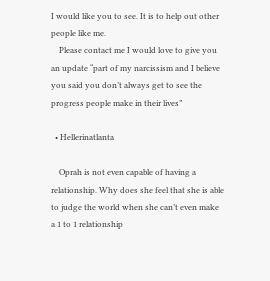I would like you to see. It is to help out other people like me.
    Please contact me I would love to give you an update “part of my narcissism and I believe you said you don’t always get to see the progress people make in their lives”

  • Hellerinatlanta

    Oprah is not even capable of having a relationship. Why does she feel that she is able to judge the world when she can’t even make a 1 to 1 relationship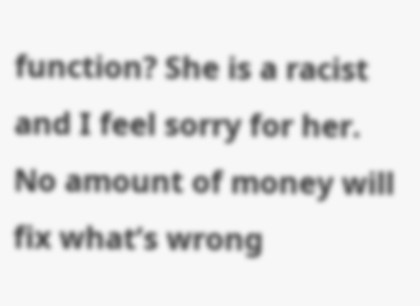function? She is a racist and I feel sorry for her. No amount of money will fix what’s wrong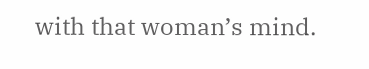with that woman’s mind.